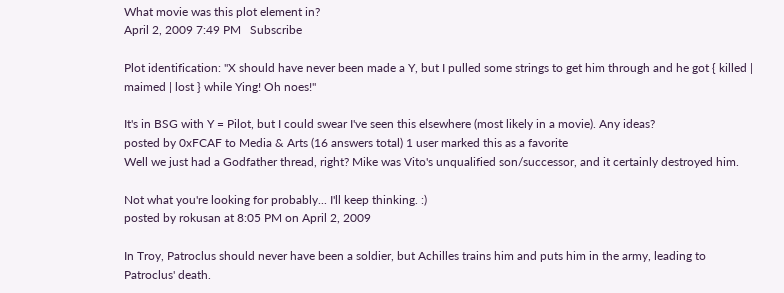What movie was this plot element in?
April 2, 2009 7:49 PM   Subscribe

Plot identification: "X should have never been made a Y, but I pulled some strings to get him through and he got { killed | maimed | lost } while Ying! Oh noes!"

It's in BSG with Y = Pilot, but I could swear I've seen this elsewhere (most likely in a movie). Any ideas?
posted by 0xFCAF to Media & Arts (16 answers total) 1 user marked this as a favorite
Well we just had a Godfather thread, right? Mike was Vito's unqualified son/successor, and it certainly destroyed him.

Not what you're looking for probably... I'll keep thinking. :)
posted by rokusan at 8:05 PM on April 2, 2009

In Troy, Patroclus should never have been a soldier, but Achilles trains him and puts him in the army, leading to Patroclus' death.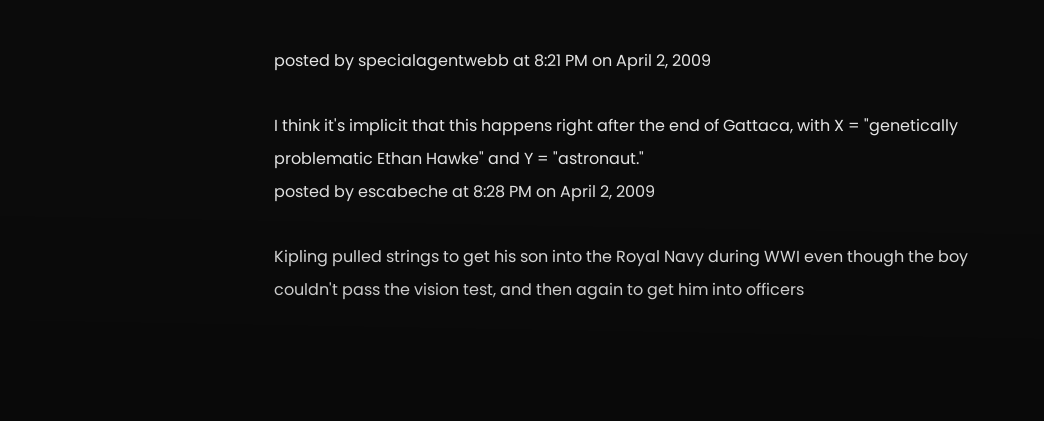posted by specialagentwebb at 8:21 PM on April 2, 2009

I think it's implicit that this happens right after the end of Gattaca, with X = "genetically problematic Ethan Hawke" and Y = "astronaut."
posted by escabeche at 8:28 PM on April 2, 2009

Kipling pulled strings to get his son into the Royal Navy during WWI even though the boy couldn't pass the vision test, and then again to get him into officers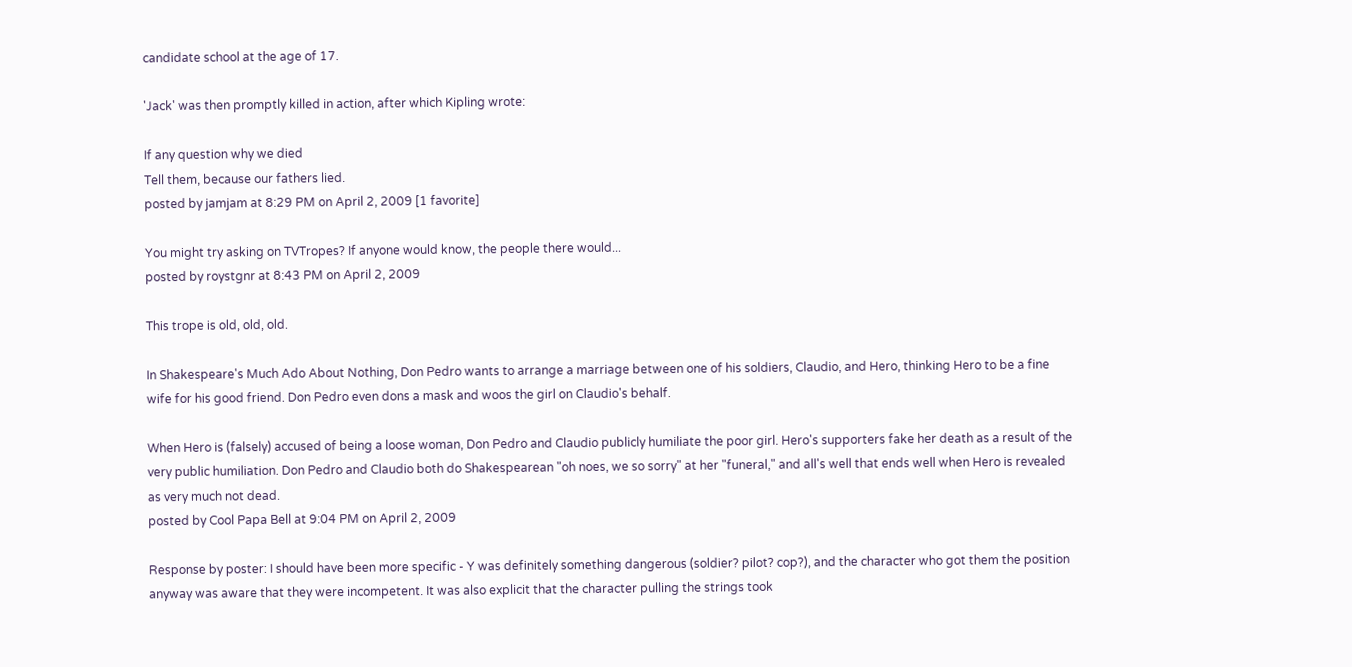candidate school at the age of 17.

'Jack' was then promptly killed in action, after which Kipling wrote:

If any question why we died
Tell them, because our fathers lied.
posted by jamjam at 8:29 PM on April 2, 2009 [1 favorite]

You might try asking on TVTropes? If anyone would know, the people there would...
posted by roystgnr at 8:43 PM on April 2, 2009

This trope is old, old, old.

In Shakespeare's Much Ado About Nothing, Don Pedro wants to arrange a marriage between one of his soldiers, Claudio, and Hero, thinking Hero to be a fine wife for his good friend. Don Pedro even dons a mask and woos the girl on Claudio's behalf.

When Hero is (falsely) accused of being a loose woman, Don Pedro and Claudio publicly humiliate the poor girl. Hero's supporters fake her death as a result of the very public humiliation. Don Pedro and Claudio both do Shakespearean "oh noes, we so sorry" at her "funeral," and all's well that ends well when Hero is revealed as very much not dead.
posted by Cool Papa Bell at 9:04 PM on April 2, 2009

Response by poster: I should have been more specific - Y was definitely something dangerous (soldier? pilot? cop?), and the character who got them the position anyway was aware that they were incompetent. It was also explicit that the character pulling the strings took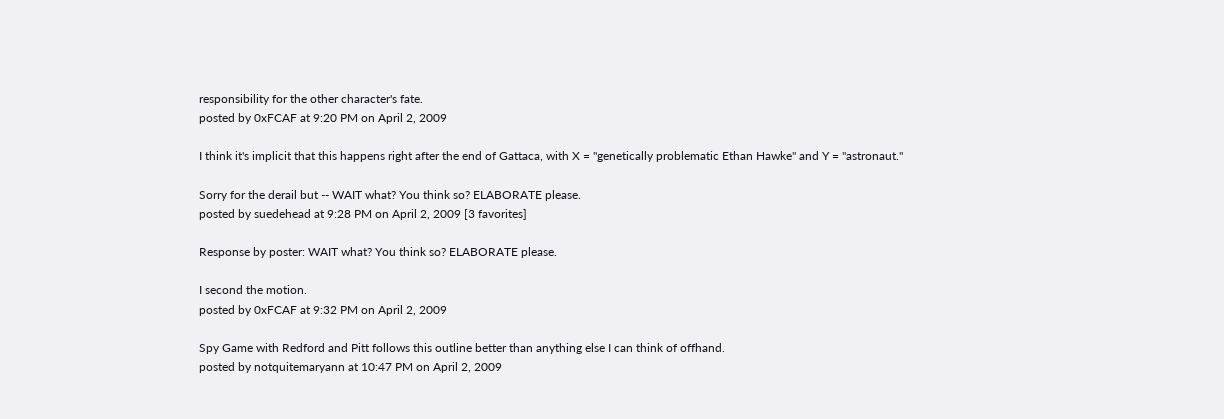responsibility for the other character's fate.
posted by 0xFCAF at 9:20 PM on April 2, 2009

I think it's implicit that this happens right after the end of Gattaca, with X = "genetically problematic Ethan Hawke" and Y = "astronaut."

Sorry for the derail but -- WAIT what? You think so? ELABORATE please.
posted by suedehead at 9:28 PM on April 2, 2009 [3 favorites]

Response by poster: WAIT what? You think so? ELABORATE please.

I second the motion.
posted by 0xFCAF at 9:32 PM on April 2, 2009

Spy Game with Redford and Pitt follows this outline better than anything else I can think of offhand.
posted by notquitemaryann at 10:47 PM on April 2, 2009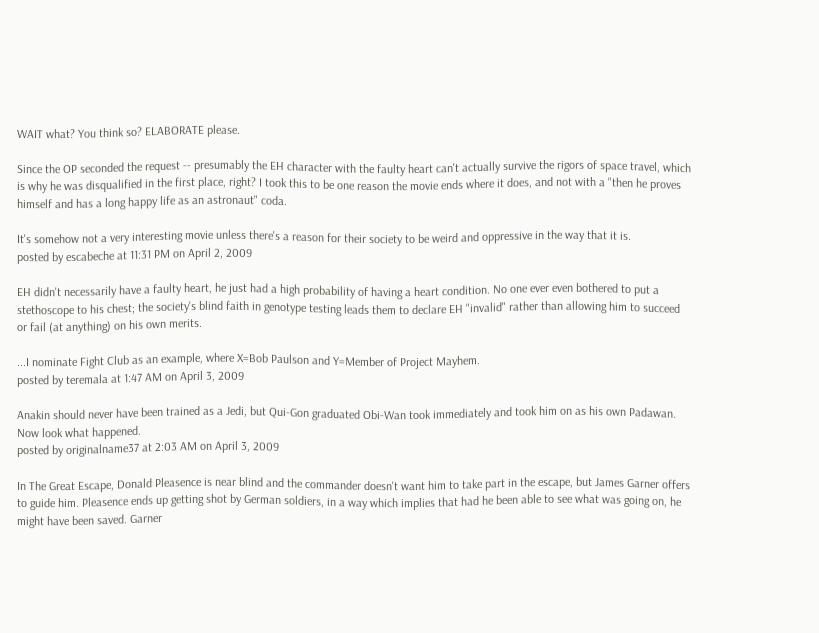WAIT what? You think so? ELABORATE please.

Since the OP seconded the request -- presumably the EH character with the faulty heart can't actually survive the rigors of space travel, which is why he was disqualified in the first place, right? I took this to be one reason the movie ends where it does, and not with a "then he proves himself and has a long happy life as an astronaut" coda.

It's somehow not a very interesting movie unless there's a reason for their society to be weird and oppressive in the way that it is.
posted by escabeche at 11:31 PM on April 2, 2009

EH didn't necessarily have a faulty heart, he just had a high probability of having a heart condition. No one ever even bothered to put a stethoscope to his chest; the society's blind faith in genotype testing leads them to declare EH "invalid" rather than allowing him to succeed or fail (at anything) on his own merits.

...I nominate Fight Club as an example, where X=Bob Paulson and Y=Member of Project Mayhem.
posted by teremala at 1:47 AM on April 3, 2009

Anakin should never have been trained as a Jedi, but Qui-Gon graduated Obi-Wan took immediately and took him on as his own Padawan. Now look what happened.
posted by originalname37 at 2:03 AM on April 3, 2009

In The Great Escape, Donald Pleasence is near blind and the commander doesn't want him to take part in the escape, but James Garner offers to guide him. Pleasence ends up getting shot by German soldiers, in a way which implies that had he been able to see what was going on, he might have been saved. Garner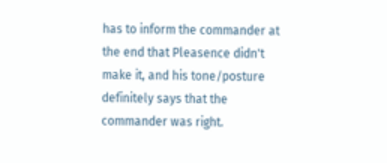has to inform the commander at the end that Pleasence didn't make it, and his tone/posture definitely says that the commander was right.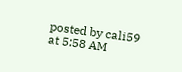posted by cali59 at 5:58 AM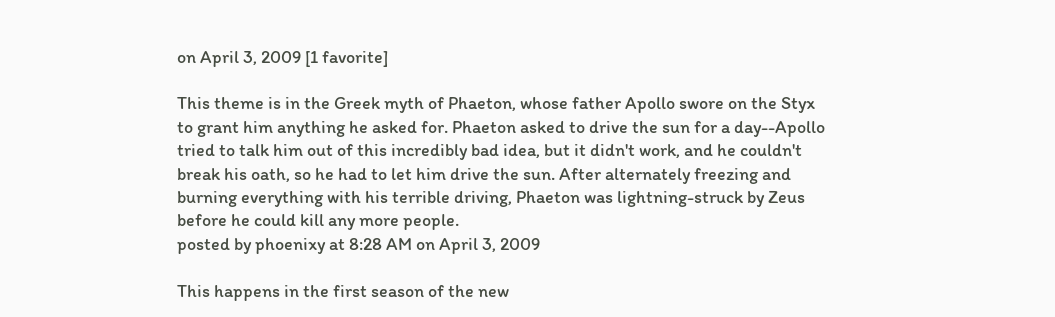on April 3, 2009 [1 favorite]

This theme is in the Greek myth of Phaeton, whose father Apollo swore on the Styx to grant him anything he asked for. Phaeton asked to drive the sun for a day--Apollo tried to talk him out of this incredibly bad idea, but it didn't work, and he couldn't break his oath, so he had to let him drive the sun. After alternately freezing and burning everything with his terrible driving, Phaeton was lightning-struck by Zeus before he could kill any more people.
posted by phoenixy at 8:28 AM on April 3, 2009

This happens in the first season of the new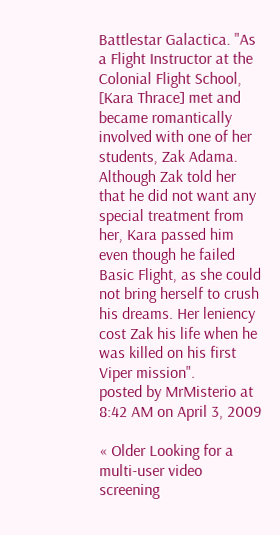Battlestar Galactica. "As a Flight Instructor at the Colonial Flight School, [Kara Thrace] met and became romantically involved with one of her students, Zak Adama. Although Zak told her that he did not want any special treatment from her, Kara passed him even though he failed Basic Flight, as she could not bring herself to crush his dreams. Her leniency cost Zak his life when he was killed on his first Viper mission".
posted by MrMisterio at 8:42 AM on April 3, 2009

« Older Looking for a multi-user video screening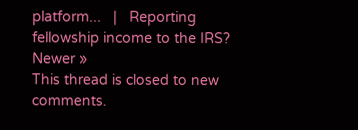platform...   |   Reporting fellowship income to the IRS? Newer »
This thread is closed to new comments.